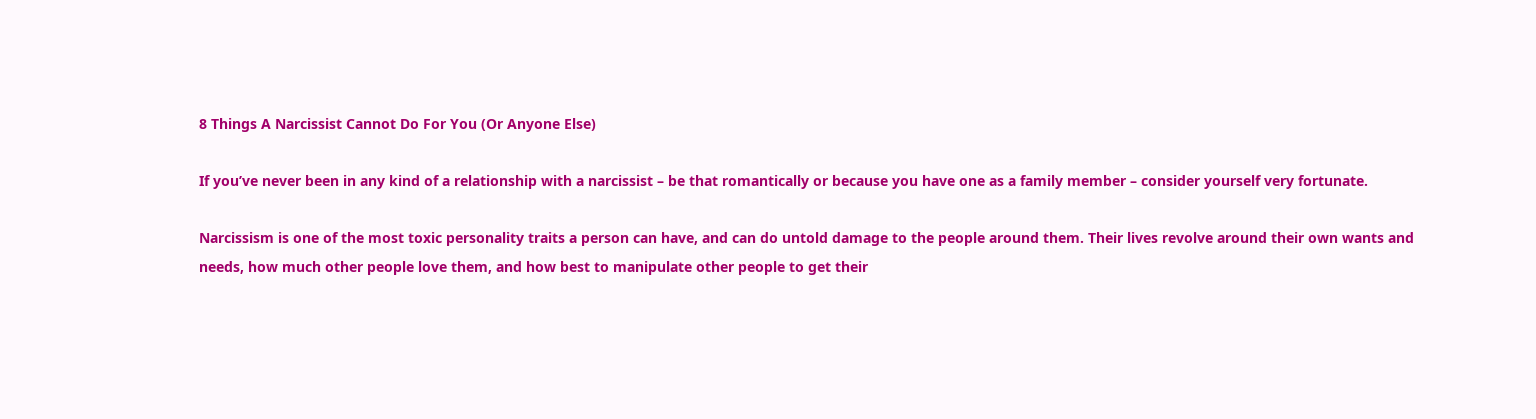8 Things A Narcissist Cannot Do For You (Or Anyone Else)

If you’ve never been in any kind of a relationship with a narcissist – be that romantically or because you have one as a family member – consider yourself very fortunate.

Narcissism is one of the most toxic personality traits a person can have, and can do untold damage to the people around them. Their lives revolve around their own wants and needs, how much other people love them, and how best to manipulate other people to get their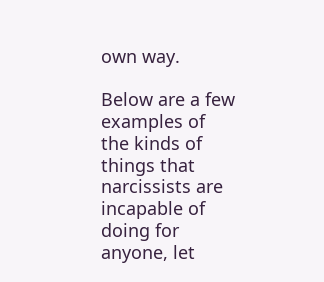own way.

Below are a few examples of the kinds of things that narcissists are incapable of doing for anyone, let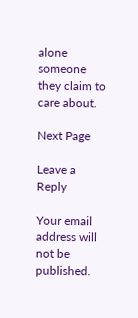alone someone they claim to care about.

Next Page

Leave a Reply

Your email address will not be published.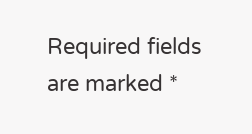Required fields are marked *